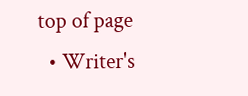top of page
  • Writer's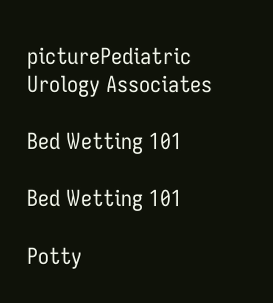picturePediatric Urology Associates

Bed Wetting 101

Bed Wetting 101

Potty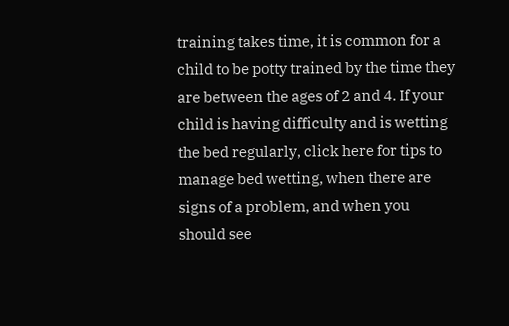training takes time, it is common for a child to be potty trained by the time they are between the ages of 2 and 4. If your child is having difficulty and is wetting the bed regularly, click here for tips to manage bed wetting, when there are signs of a problem, and when you should see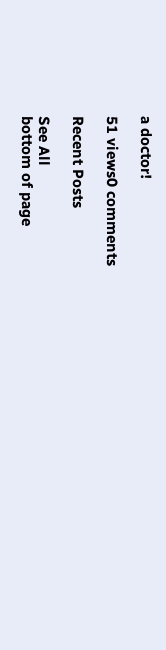a doctor!

51 views0 comments

Recent Posts

See All
bottom of page